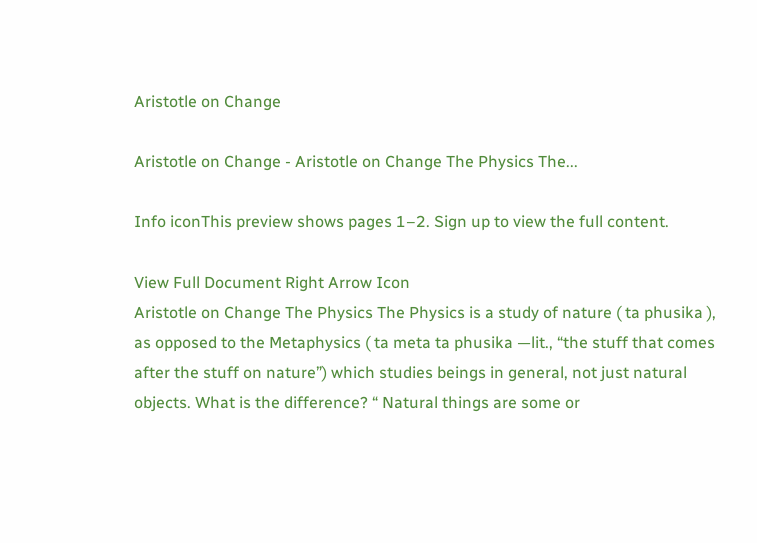Aristotle on Change

Aristotle on Change - Aristotle on Change The Physics The...

Info iconThis preview shows pages 1–2. Sign up to view the full content.

View Full Document Right Arrow Icon
Aristotle on Change The Physics The Physics is a study of nature ( ta phusika ), as opposed to the Metaphysics ( ta meta ta phusika —lit., “the stuff that comes after the stuff on nature”) which studies beings in general, not just natural objects. What is the difference? “ Natural things are some or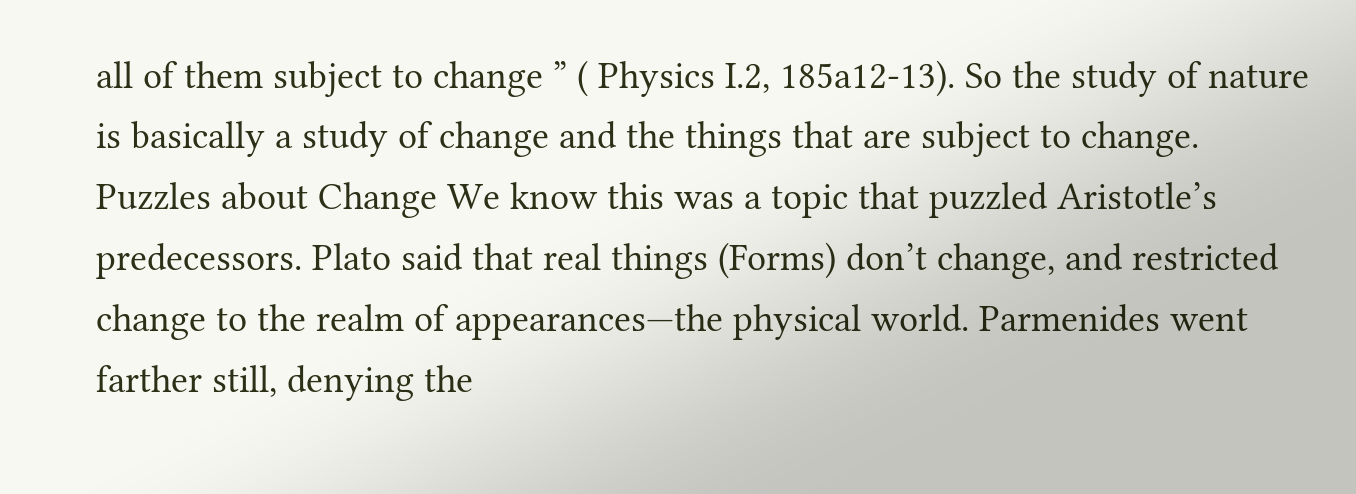all of them subject to change ” ( Physics I.2, 185a12-13). So the study of nature is basically a study of change and the things that are subject to change. Puzzles about Change We know this was a topic that puzzled Aristotle’s predecessors. Plato said that real things (Forms) don’t change, and restricted change to the realm of appearances—the physical world. Parmenides went farther still, denying the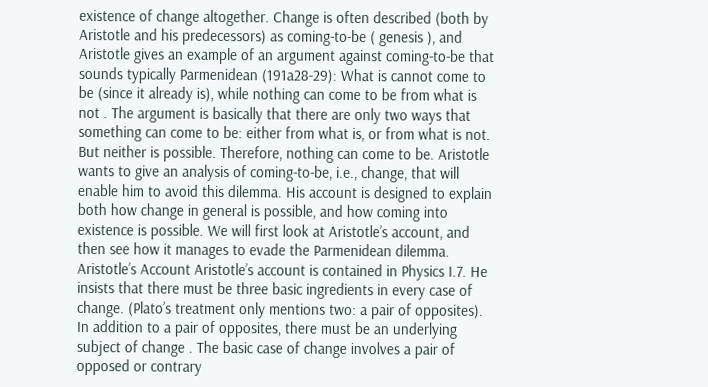existence of change altogether. Change is often described (both by Aristotle and his predecessors) as coming-to-be ( genesis ), and Aristotle gives an example of an argument against coming-to-be that sounds typically Parmenidean (191a28-29): What is cannot come to be (since it already is), while nothing can come to be from what is not . The argument is basically that there are only two ways that something can come to be: either from what is, or from what is not. But neither is possible. Therefore, nothing can come to be. Aristotle wants to give an analysis of coming-to-be, i.e., change, that will enable him to avoid this dilemma. His account is designed to explain both how change in general is possible, and how coming into existence is possible. We will first look at Aristotle’s account, and then see how it manages to evade the Parmenidean dilemma. Aristotle’s Account Aristotle’s account is contained in Physics I.7. He insists that there must be three basic ingredients in every case of change. (Plato’s treatment only mentions two: a pair of opposites). In addition to a pair of opposites, there must be an underlying subject of change . The basic case of change involves a pair of opposed or contrary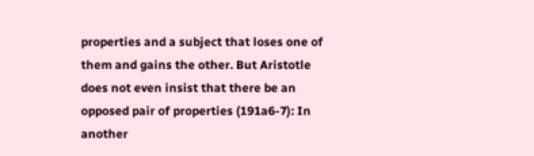properties and a subject that loses one of them and gains the other. But Aristotle does not even insist that there be an opposed pair of properties (191a6-7): In another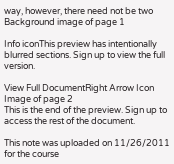way, however, there need not be two
Background image of page 1

Info iconThis preview has intentionally blurred sections. Sign up to view the full version.

View Full DocumentRight Arrow Icon
Image of page 2
This is the end of the preview. Sign up to access the rest of the document.

This note was uploaded on 11/26/2011 for the course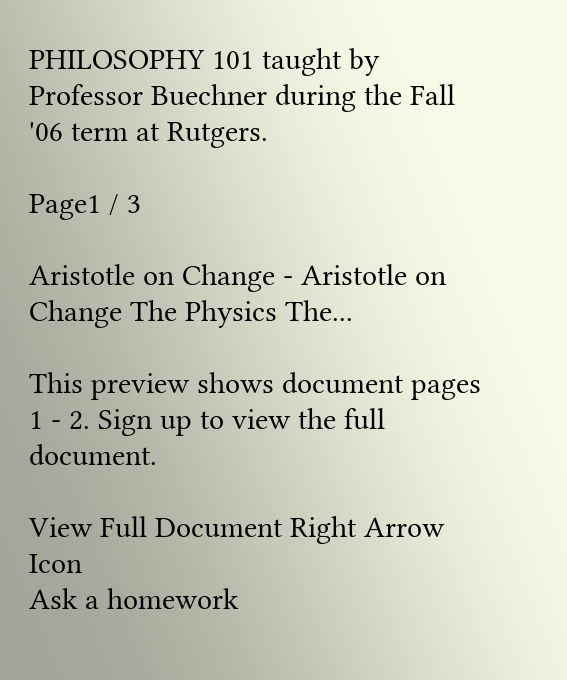PHILOSOPHY 101 taught by Professor Buechner during the Fall '06 term at Rutgers.

Page1 / 3

Aristotle on Change - Aristotle on Change The Physics The...

This preview shows document pages 1 - 2. Sign up to view the full document.

View Full Document Right Arrow Icon
Ask a homework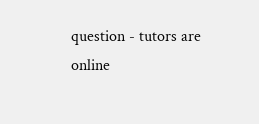question - tutors are online